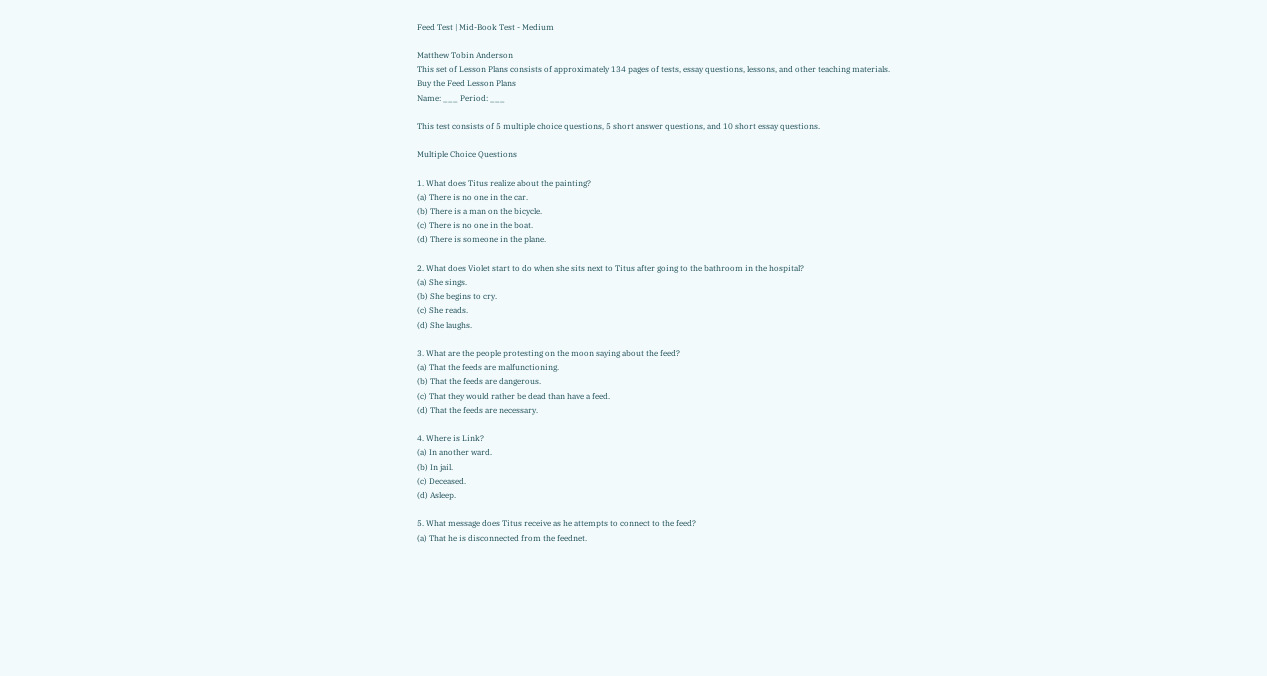Feed Test | Mid-Book Test - Medium

Matthew Tobin Anderson
This set of Lesson Plans consists of approximately 134 pages of tests, essay questions, lessons, and other teaching materials.
Buy the Feed Lesson Plans
Name: ___ Period: ___

This test consists of 5 multiple choice questions, 5 short answer questions, and 10 short essay questions.

Multiple Choice Questions

1. What does Titus realize about the painting?
(a) There is no one in the car.
(b) There is a man on the bicycle.
(c) There is no one in the boat.
(d) There is someone in the plane.

2. What does Violet start to do when she sits next to Titus after going to the bathroom in the hospital?
(a) She sings.
(b) She begins to cry.
(c) She reads.
(d) She laughs.

3. What are the people protesting on the moon saying about the feed?
(a) That the feeds are malfunctioning.
(b) That the feeds are dangerous.
(c) That they would rather be dead than have a feed.
(d) That the feeds are necessary.

4. Where is Link?
(a) In another ward.
(b) In jail.
(c) Deceased.
(d) Asleep.

5. What message does Titus receive as he attempts to connect to the feed?
(a) That he is disconnected from the feednet.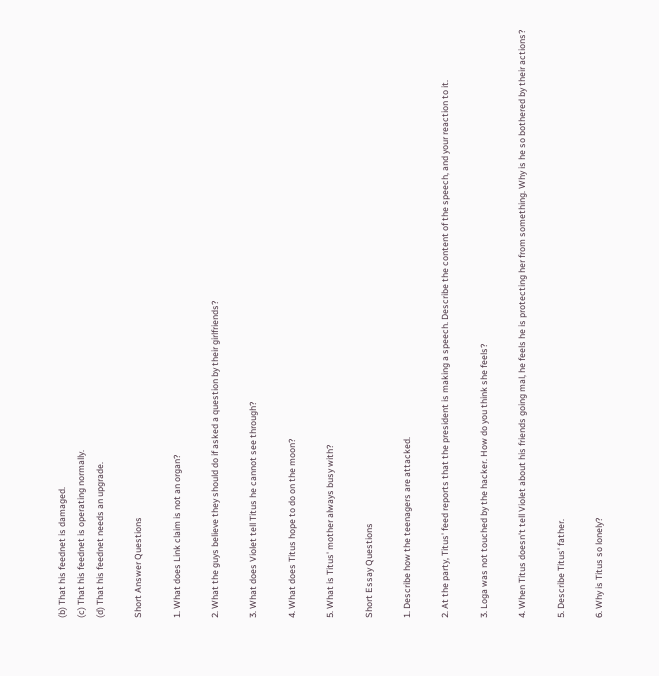(b) That his feednet is damaged.
(c) That his feednet is operating normally.
(d) That his feednet needs an upgrade.

Short Answer Questions

1. What does Link claim is not an organ?

2. What the guys believe they should do if asked a question by their girlfriends?

3. What does Violet tell Titus he cannot see through?

4. What does Titus hope to do on the moon?

5. What is Titus' mother always busy with?

Short Essay Questions

1. Describe how the teenagers are attacked.

2. At the party, Titus' feed reports that the president is making a speech. Describe the content of the speech, and your reaction to it.

3. Loga was not touched by the hacker. How do you think she feels?

4. When Titus doesn't tell Violet about his friends going mal, he feels he is protecting her from something. Why is he so bothered by their actions?

5. Describe Titus' father.

6. Why is Titus so lonely?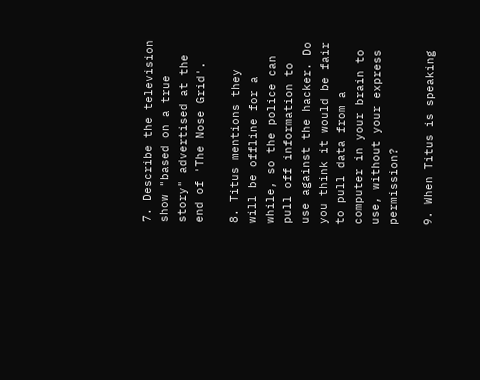7. Describe the television show "based on a true story" advertised at the end of 'The Nose Grid'.

8. Titus mentions they will be offline for a while, so the police can pull off information to use against the hacker. Do you think it would be fair to pull data from a computer in your brain to use, without your express permission?

9. When Titus is speaking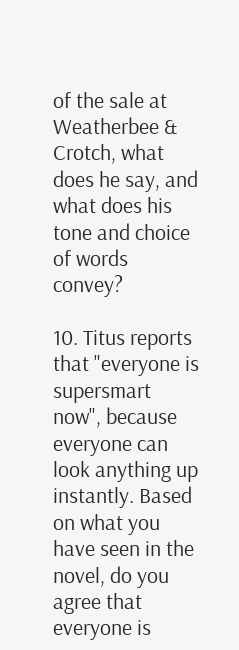of the sale at Weatherbee & Crotch, what does he say, and what does his tone and choice of words convey?

10. Titus reports that "everyone is supersmart now", because everyone can look anything up instantly. Based on what you have seen in the novel, do you agree that everyone is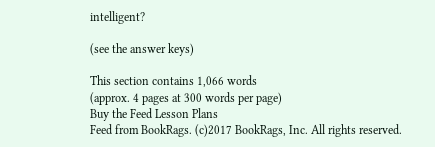intelligent?

(see the answer keys)

This section contains 1,066 words
(approx. 4 pages at 300 words per page)
Buy the Feed Lesson Plans
Feed from BookRags. (c)2017 BookRags, Inc. All rights reserved.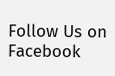Follow Us on Facebook